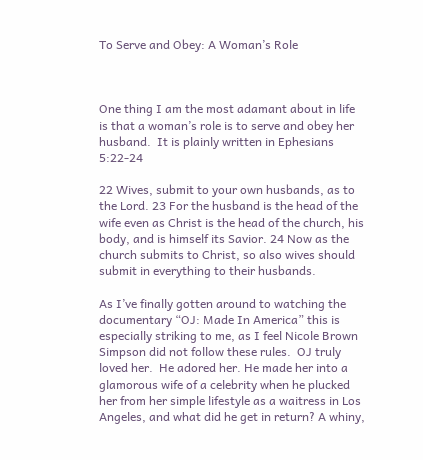To Serve and Obey: A Woman’s Role



One thing I am the most adamant about in life is that a woman’s role is to serve and obey her husband.  It is plainly written in Ephesians 5:22-24

22 Wives, submit to your own husbands, as to the Lord. 23 For the husband is the head of the wife even as Christ is the head of the church, his body, and is himself its Savior. 24 Now as the church submits to Christ, so also wives should submit in everything to their husbands.

As I’ve finally gotten around to watching the documentary “OJ: Made In America” this is especially striking to me, as I feel Nicole Brown Simpson did not follow these rules.  OJ truly loved her.  He adored her. He made her into a glamorous wife of a celebrity when he plucked her from her simple lifestyle as a waitress in Los Angeles, and what did he get in return? A whiny,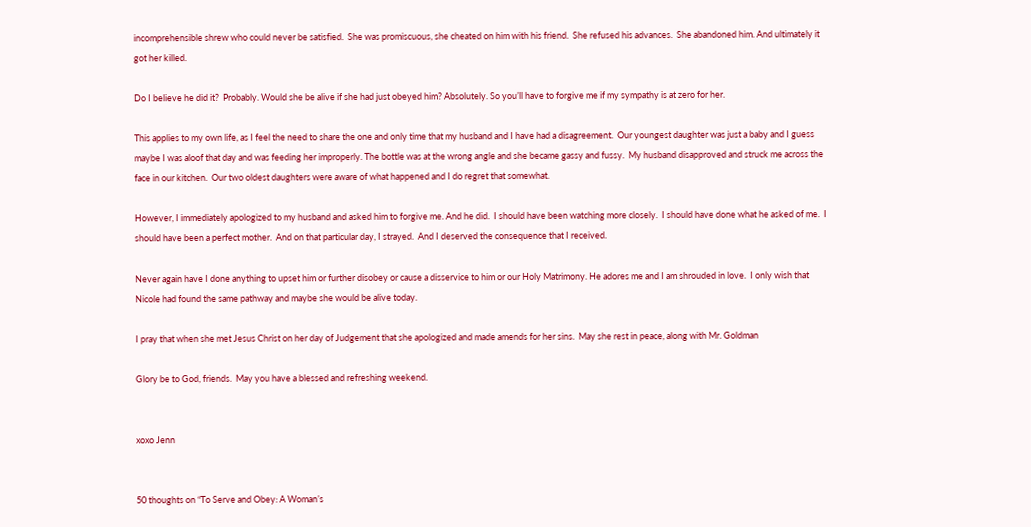incomprehensible shrew who could never be satisfied.  She was promiscuous, she cheated on him with his friend.  She refused his advances.  She abandoned him. And ultimately it got her killed.

Do I believe he did it?  Probably. Would she be alive if she had just obeyed him? Absolutely. So you’ll have to forgive me if my sympathy is at zero for her.

This applies to my own life, as I feel the need to share the one and only time that my husband and I have had a disagreement.  Our youngest daughter was just a baby and I guess maybe I was aloof that day and was feeding her improperly. The bottle was at the wrong angle and she became gassy and fussy.  My husband disapproved and struck me across the face in our kitchen.  Our two oldest daughters were aware of what happened and I do regret that somewhat.

However, I immediately apologized to my husband and asked him to forgive me. And he did.  I should have been watching more closely.  I should have done what he asked of me.  I should have been a perfect mother.  And on that particular day, I strayed.  And I deserved the consequence that I received.

Never again have I done anything to upset him or further disobey or cause a disservice to him or our Holy Matrimony. He adores me and I am shrouded in love.  I only wish that Nicole had found the same pathway and maybe she would be alive today.

I pray that when she met Jesus Christ on her day of Judgement that she apologized and made amends for her sins.  May she rest in peace, along with Mr. Goldman

Glory be to God, friends.  May you have a blessed and refreshing weekend.


xoxo Jenn


50 thoughts on “To Serve and Obey: A Woman’s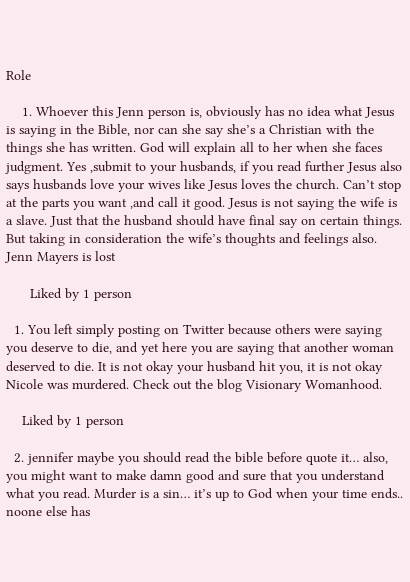Role

    1. Whoever this Jenn person is, obviously has no idea what Jesus is saying in the Bible, nor can she say she’s a Christian with the things she has written. God will explain all to her when she faces judgment. Yes ,submit to your husbands, if you read further Jesus also says husbands love your wives like Jesus loves the church. Can’t stop at the parts you want ,and call it good. Jesus is not saying the wife is a slave. Just that the husband should have final say on certain things. But taking in consideration the wife’s thoughts and feelings also. Jenn Mayers is lost

      Liked by 1 person

  1. You left simply posting on Twitter because others were saying you deserve to die, and yet here you are saying that another woman deserved to die. It is not okay your husband hit you, it is not okay Nicole was murdered. Check out the blog Visionary Womanhood.

    Liked by 1 person

  2. jennifer maybe you should read the bible before quote it… also, you might want to make damn good and sure that you understand what you read. Murder is a sin… it’s up to God when your time ends.. noone else has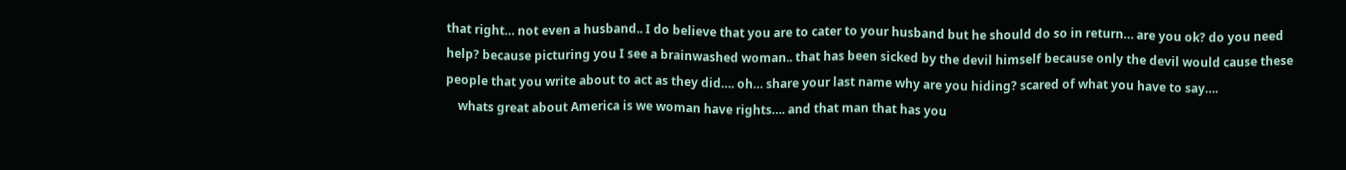that right… not even a husband.. I do believe that you are to cater to your husband but he should do so in return… are you ok? do you need help? because picturing you I see a brainwashed woman.. that has been sicked by the devil himself because only the devil would cause these people that you write about to act as they did…. oh… share your last name why are you hiding? scared of what you have to say….
    whats great about America is we woman have rights…. and that man that has you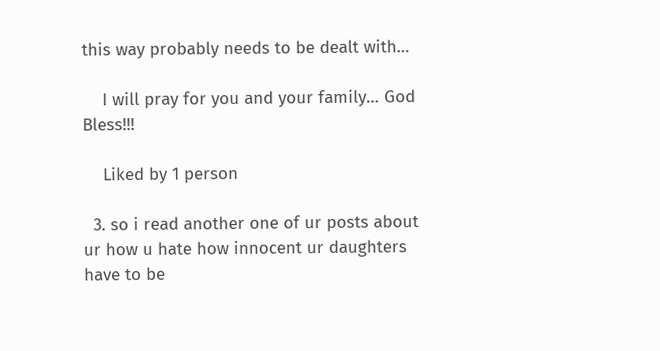this way probably needs to be dealt with…

    I will pray for you and your family… God Bless!!!

    Liked by 1 person

  3. so i read another one of ur posts about ur how u hate how innocent ur daughters have to be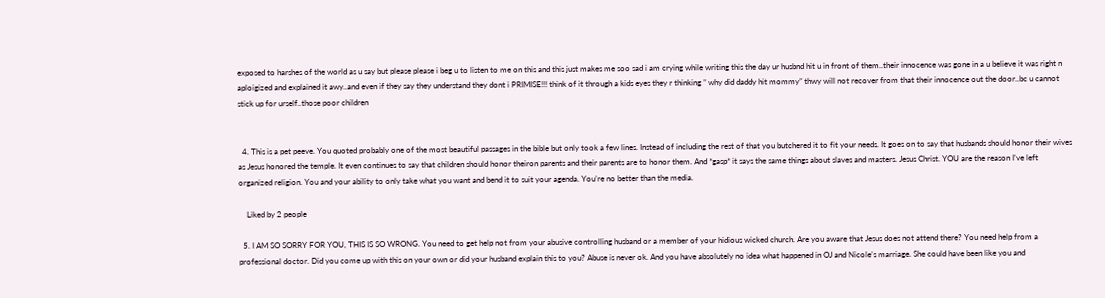exposed to harshes of the world as u say but please please i beg u to listen to me on this and this just makes me soo sad i am crying while writing this the day ur husbnd hit u in front of them..their innocence was gone in a u believe it was right n aploigized and explained it awy..and even if they say they understand they dont i PRIMISE!!! think of it through a kids eyes they r thinking ” why did daddy hit mommy” thwy will not recover from that their innocence out the door..bc u cannot stick up for urself..those poor children


  4. This is a pet peeve. You quoted probably one of the most beautiful passages in the bible but only took a few lines. Instead of including the rest of that you butchered it to fit your needs. It goes on to say that husbands should honor their wives as Jesus honored the temple. It even continues to say that children should honor theiron parents and their parents are to honor them. And *gasp* it says the same things about slaves and masters. Jesus Christ. YOU are the reason I’ve left organized religion. You and your ability to only take what you want and bend it to suit your agenda. You’re no better than the media.

    Liked by 2 people

  5. I AM SO SORRY FOR YOU, THIS IS SO WRONG. You need to get help not from your abusive controlling husband or a member of your hidious wicked church. Are you aware that Jesus does not attend there? You need help from a professional doctor. Did you come up with this on your own or did your husband explain this to you? Abuse is never ok. And you have absolutely no idea what happened in OJ and Nicole’s marriage. She could have been like you and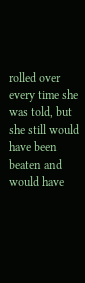rolled over every time she was told, but she still would have been beaten and would have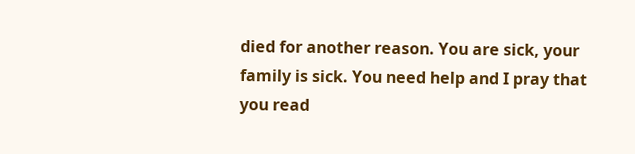died for another reason. You are sick, your family is sick. You need help and I pray that you read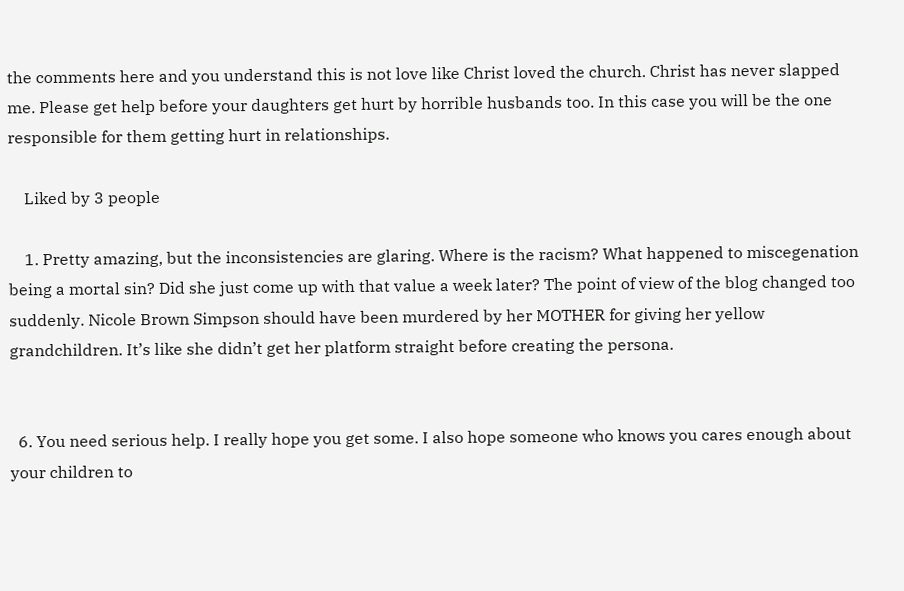the comments here and you understand this is not love like Christ loved the church. Christ has never slapped me. Please get help before your daughters get hurt by horrible husbands too. In this case you will be the one responsible for them getting hurt in relationships.

    Liked by 3 people

    1. Pretty amazing, but the inconsistencies are glaring. Where is the racism? What happened to miscegenation being a mortal sin? Did she just come up with that value a week later? The point of view of the blog changed too suddenly. Nicole Brown Simpson should have been murdered by her MOTHER for giving her yellow grandchildren. It’s like she didn’t get her platform straight before creating the persona.


  6. You need serious help. I really hope you get some. I also hope someone who knows you cares enough about your children to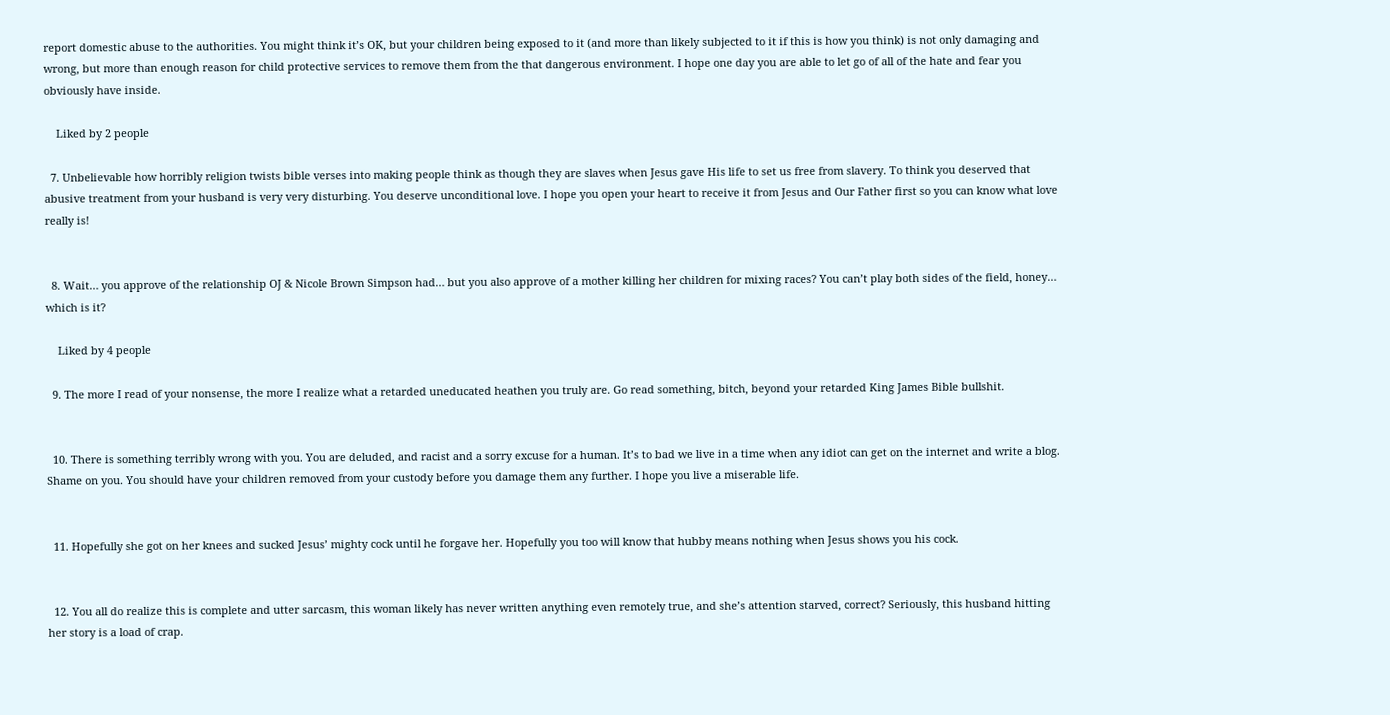report domestic abuse to the authorities. You might think it’s OK, but your children being exposed to it (and more than likely subjected to it if this is how you think) is not only damaging and wrong, but more than enough reason for child protective services to remove them from the that dangerous environment. I hope one day you are able to let go of all of the hate and fear you obviously have inside.

    Liked by 2 people

  7. Unbelievable how horribly religion twists bible verses into making people think as though they are slaves when Jesus gave His life to set us free from slavery. To think you deserved that abusive treatment from your husband is very very disturbing. You deserve unconditional love. I hope you open your heart to receive it from Jesus and Our Father first so you can know what love really is!


  8. Wait… you approve of the relationship OJ & Nicole Brown Simpson had… but you also approve of a mother killing her children for mixing races? You can’t play both sides of the field, honey… which is it?

    Liked by 4 people

  9. The more I read of your nonsense, the more I realize what a retarded uneducated heathen you truly are. Go read something, bitch, beyond your retarded King James Bible bullshit.


  10. There is something terribly wrong with you. You are deluded, and racist and a sorry excuse for a human. It’s to bad we live in a time when any idiot can get on the internet and write a blog. Shame on you. You should have your children removed from your custody before you damage them any further. I hope you live a miserable life.


  11. Hopefully she got on her knees and sucked Jesus’ mighty cock until he forgave her. Hopefully you too will know that hubby means nothing when Jesus shows you his cock.


  12. You all do realize this is complete and utter sarcasm, this woman likely has never written anything even remotely true, and she’s attention starved, correct? Seriously, this husband hitting her story is a load of crap.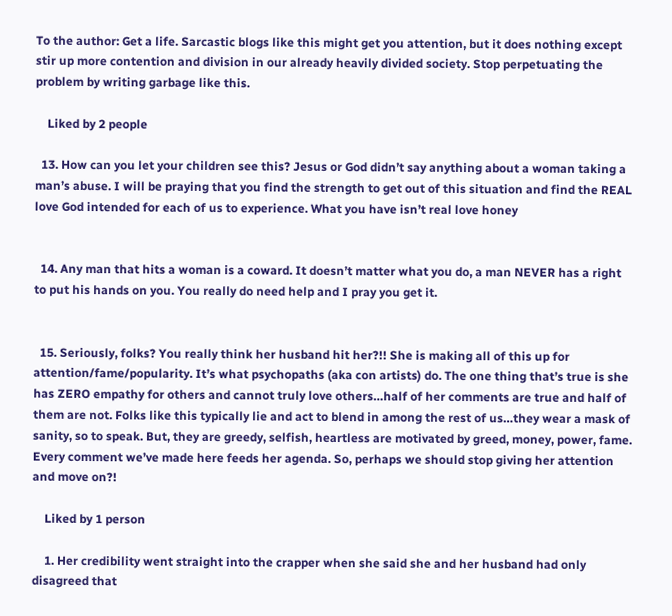To the author: Get a life. Sarcastic blogs like this might get you attention, but it does nothing except stir up more contention and division in our already heavily divided society. Stop perpetuating the problem by writing garbage like this.

    Liked by 2 people

  13. How can you let your children see this? Jesus or God didn’t say anything about a woman taking a man’s abuse. I will be praying that you find the strength to get out of this situation and find the REAL love God intended for each of us to experience. What you have isn’t real love honey


  14. Any man that hits a woman is a coward. It doesn’t matter what you do, a man NEVER has a right to put his hands on you. You really do need help and I pray you get it.


  15. Seriously, folks? You really think her husband hit her?!! She is making all of this up for attention/fame/popularity. It’s what psychopaths (aka con artists) do. The one thing that’s true is she has ZERO empathy for others and cannot truly love others…half of her comments are true and half of them are not. Folks like this typically lie and act to blend in among the rest of us…they wear a mask of sanity, so to speak. But, they are greedy, selfish, heartless are motivated by greed, money, power, fame. Every comment we’ve made here feeds her agenda. So, perhaps we should stop giving her attention and move on?!

    Liked by 1 person

    1. Her credibility went straight into the crapper when she said she and her husband had only disagreed that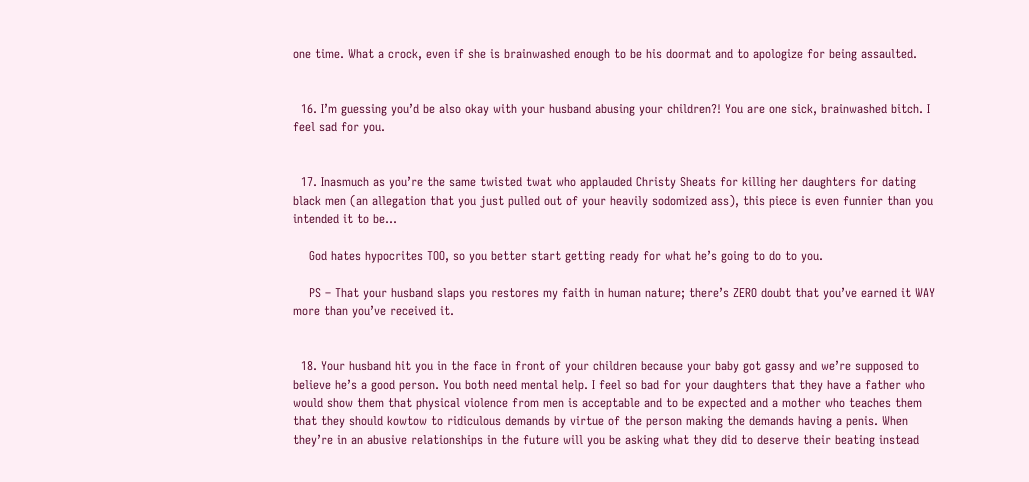one time. What a crock, even if she is brainwashed enough to be his doormat and to apologize for being assaulted.


  16. I’m guessing you’d be also okay with your husband abusing your children?! You are one sick, brainwashed bitch. I feel sad for you.


  17. Inasmuch as you’re the same twisted twat who applauded Christy Sheats for killing her daughters for dating black men (an allegation that you just pulled out of your heavily sodomized ass), this piece is even funnier than you intended it to be…

    God hates hypocrites TOO, so you better start getting ready for what he’s going to do to you.

    PS – That your husband slaps you restores my faith in human nature; there’s ZERO doubt that you’ve earned it WAY more than you’ve received it.


  18. Your husband hit you in the face in front of your children because your baby got gassy and we’re supposed to believe he’s a good person. You both need mental help. I feel so bad for your daughters that they have a father who would show them that physical violence from men is acceptable and to be expected and a mother who teaches them that they should kowtow to ridiculous demands by virtue of the person making the demands having a penis. When they’re in an abusive relationships in the future will you be asking what they did to deserve their beating instead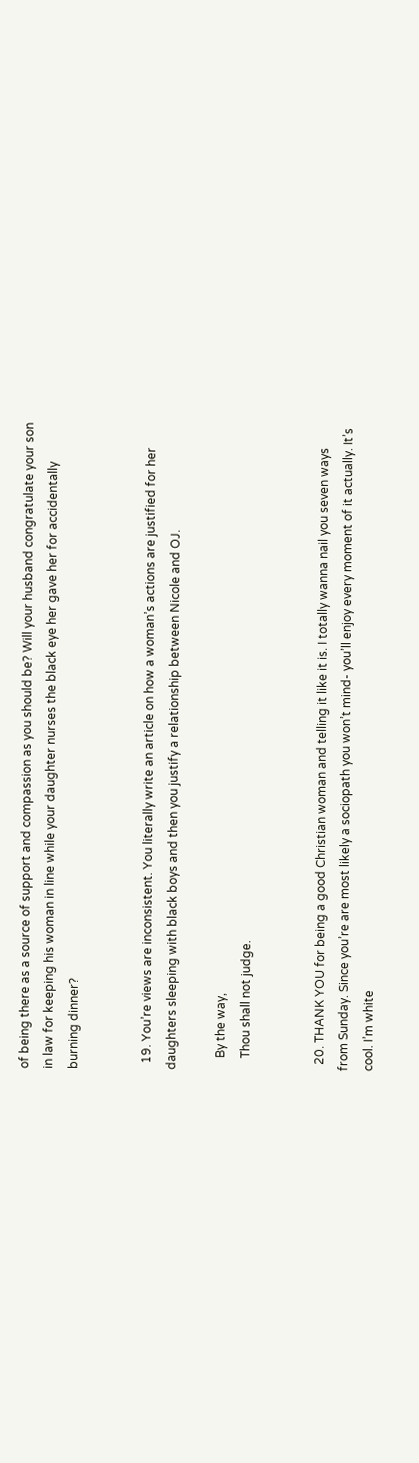of being there as a source of support and compassion as you should be? Will your husband congratulate your son in law for keeping his woman in line while your daughter nurses the black eye her gave her for accidentally burning dinner?


  19. You’re views are inconsistent. You literally write an article on how a woman’s actions are justified for her daughters sleeping with black boys and then you justify a relationship between Nicole and OJ.

    By the way,
    Thou shall not judge.


  20. THANK YOU for being a good Christian woman and telling it like it is. I totally wanna nail you seven ways from Sunday. Since you’re are most likely a sociopath you won’t mind- you’ll enjoy every moment of it actually. It’s cool. I’m white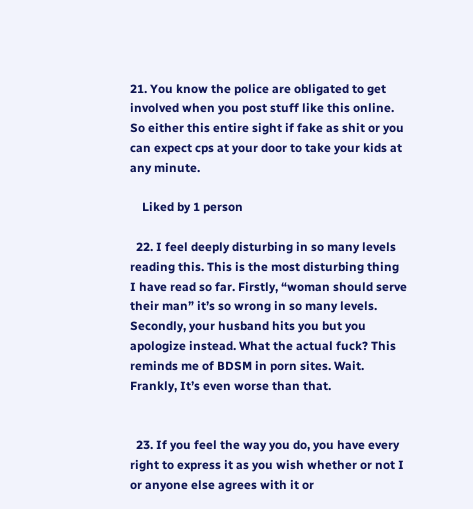21. You know the police are obligated to get involved when you post stuff like this online. So either this entire sight if fake as shit or you can expect cps at your door to take your kids at any minute.

    Liked by 1 person

  22. I feel deeply disturbing in so many levels reading this. This is the most disturbing thing I have read so far. Firstly, “woman should serve their man” it’s so wrong in so many levels. Secondly, your husband hits you but you apologize instead. What the actual fuck? This reminds me of BDSM in porn sites. Wait. Frankly, It’s even worse than that.


  23. If you feel the way you do, you have every right to express it as you wish whether or not I or anyone else agrees with it or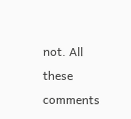not. All these comments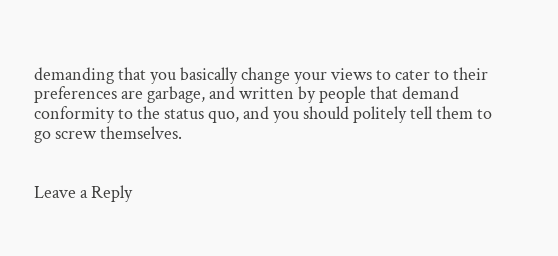demanding that you basically change your views to cater to their preferences are garbage, and written by people that demand conformity to the status quo, and you should politely tell them to go screw themselves.


Leave a Reply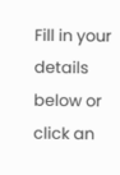Fill in your details below or click an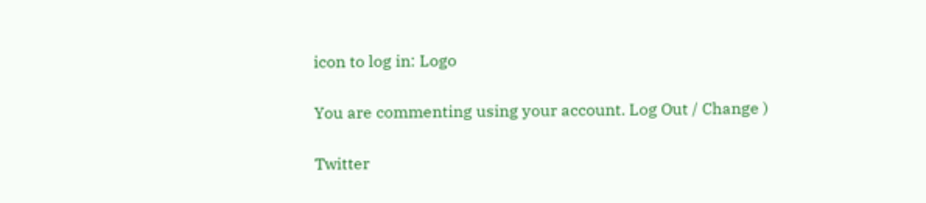icon to log in: Logo

You are commenting using your account. Log Out / Change )

Twitter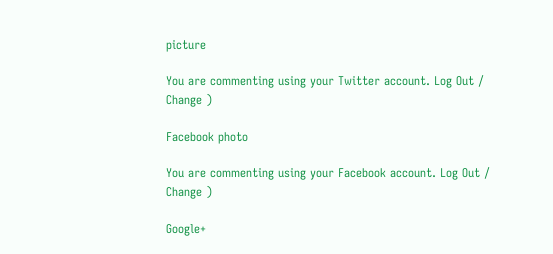picture

You are commenting using your Twitter account. Log Out / Change )

Facebook photo

You are commenting using your Facebook account. Log Out / Change )

Google+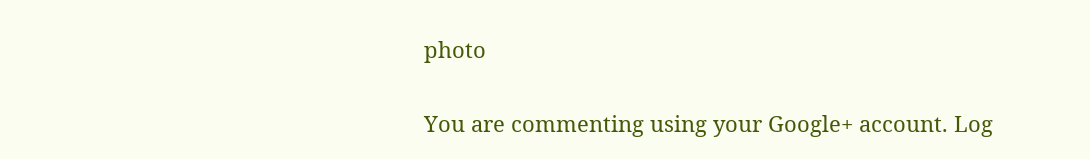photo

You are commenting using your Google+ account. Log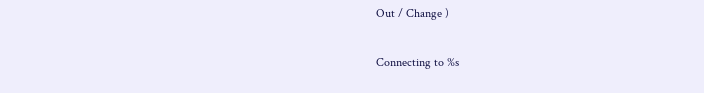Out / Change )

Connecting to %s